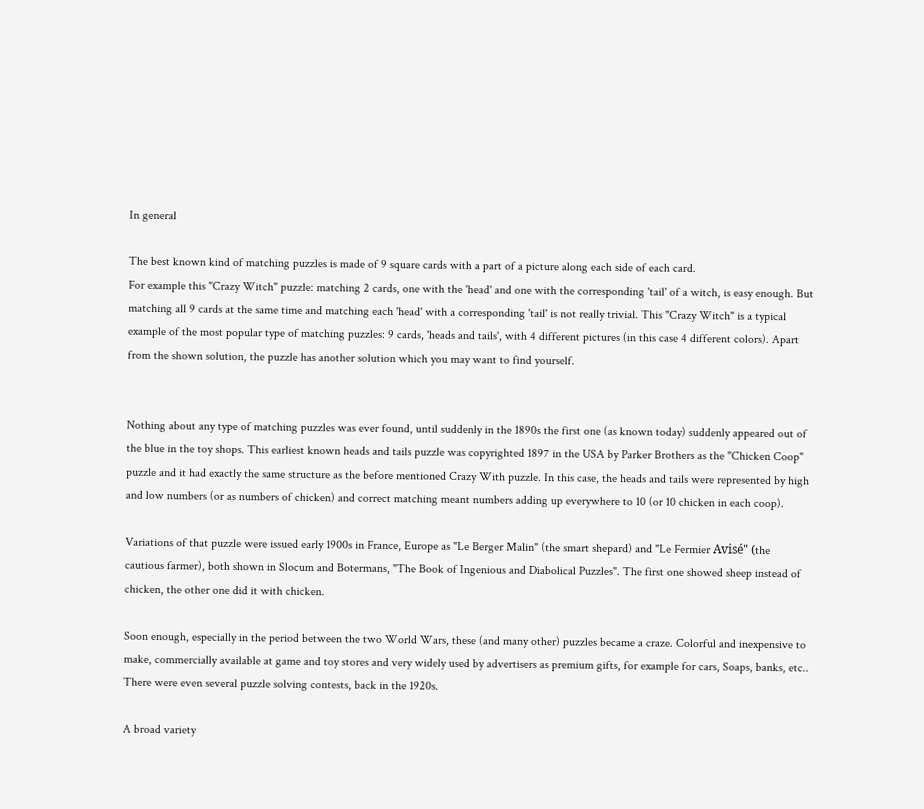In general

The best known kind of matching puzzles is made of 9 square cards with a part of a picture along each side of each card.
For example this "Crazy Witch" puzzle: matching 2 cards, one with the 'head' and one with the corresponding 'tail' of a witch, is easy enough. But matching all 9 cards at the same time and matching each 'head' with a corresponding 'tail' is not really trivial. This "Crazy Witch" is a typical example of the most popular type of matching puzzles: 9 cards, 'heads and tails', with 4 different pictures (in this case 4 different colors). Apart from the shown solution, the puzzle has another solution which you may want to find yourself.


Nothing about any type of matching puzzles was ever found, until suddenly in the 1890s the first one (as known today) suddenly appeared out of the blue in the toy shops. This earliest known heads and tails puzzle was copyrighted 1897 in the USA by Parker Brothers as the "Chicken Coop" puzzle and it had exactly the same structure as the before mentioned Crazy With puzzle. In this case, the heads and tails were represented by high and low numbers (or as numbers of chicken) and correct matching meant numbers adding up everywhere to 10 (or 10 chicken in each coop).

Variations of that puzzle were issued early 1900s in France, Europe as "Le Berger Malin" (the smart shepard) and "Le Fermier Avisé" (the cautious farmer), both shown in Slocum and Botermans, "The Book of Ingenious and Diabolical Puzzles". The first one showed sheep instead of chicken, the other one did it with chicken.

Soon enough, especially in the period between the two World Wars, these (and many other) puzzles became a craze. Colorful and inexpensive to make, commercially available at game and toy stores and very widely used by advertisers as premium gifts, for example for cars, Soaps, banks, etc.. There were even several puzzle solving contests, back in the 1920s.

A broad variety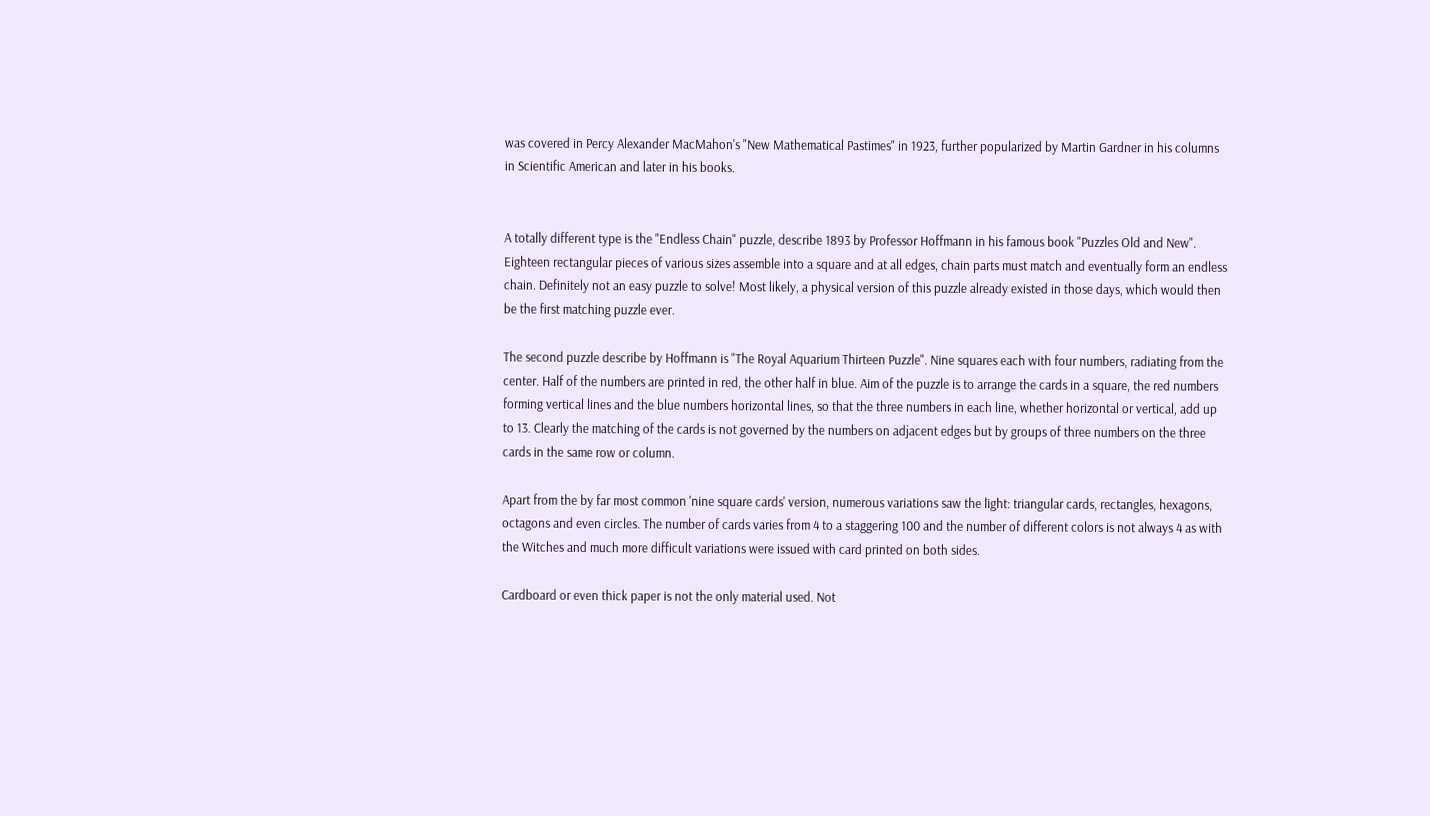was covered in Percy Alexander MacMahon's "New Mathematical Pastimes" in 1923, further popularized by Martin Gardner in his columns in Scientific American and later in his books.


A totally different type is the "Endless Chain" puzzle, describe 1893 by Professor Hoffmann in his famous book "Puzzles Old and New". Eighteen rectangular pieces of various sizes assemble into a square and at all edges, chain parts must match and eventually form an endless chain. Definitely not an easy puzzle to solve! Most likely, a physical version of this puzzle already existed in those days, which would then be the first matching puzzle ever.

The second puzzle describe by Hoffmann is "The Royal Aquarium Thirteen Puzzle". Nine squares each with four numbers, radiating from the center. Half of the numbers are printed in red, the other half in blue. Aim of the puzzle is to arrange the cards in a square, the red numbers forming vertical lines and the blue numbers horizontal lines, so that the three numbers in each line, whether horizontal or vertical, add up to 13. Clearly the matching of the cards is not governed by the numbers on adjacent edges but by groups of three numbers on the three cards in the same row or column.

Apart from the by far most common 'nine square cards' version, numerous variations saw the light: triangular cards, rectangles, hexagons, octagons and even circles. The number of cards varies from 4 to a staggering 100 and the number of different colors is not always 4 as with the Witches and much more difficult variations were issued with card printed on both sides.

Cardboard or even thick paper is not the only material used. Not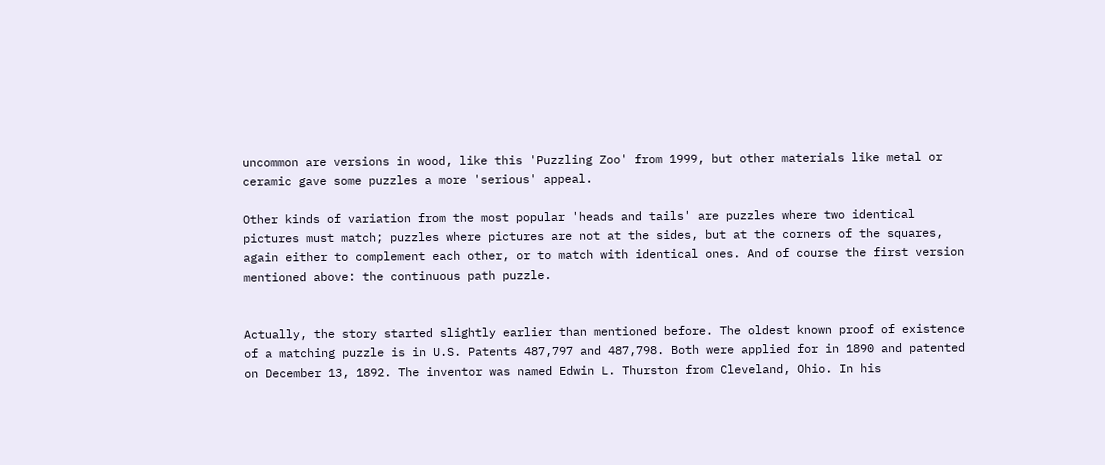uncommon are versions in wood, like this 'Puzzling Zoo' from 1999, but other materials like metal or ceramic gave some puzzles a more 'serious' appeal.

Other kinds of variation from the most popular 'heads and tails' are puzzles where two identical pictures must match; puzzles where pictures are not at the sides, but at the corners of the squares, again either to complement each other, or to match with identical ones. And of course the first version mentioned above: the continuous path puzzle.


Actually, the story started slightly earlier than mentioned before. The oldest known proof of existence of a matching puzzle is in U.S. Patents 487,797 and 487,798. Both were applied for in 1890 and patented on December 13, 1892. The inventor was named Edwin L. Thurston from Cleveland, Ohio. In his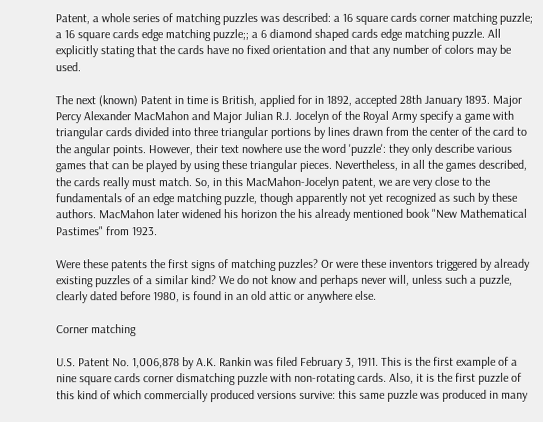Patent, a whole series of matching puzzles was described: a 16 square cards corner matching puzzle; a 16 square cards edge matching puzzle;; a 6 diamond shaped cards edge matching puzzle. All explicitly stating that the cards have no fixed orientation and that any number of colors may be used.

The next (known) Patent in time is British, applied for in 1892, accepted 28th January 1893. Major Percy Alexander MacMahon and Major Julian R.J. Jocelyn of the Royal Army specify a game with triangular cards divided into three triangular portions by lines drawn from the center of the card to the angular points. However, their text nowhere use the word 'puzzle': they only describe various games that can be played by using these triangular pieces. Nevertheless, in all the games described, the cards really must match. So, in this MacMahon-Jocelyn patent, we are very close to the fundamentals of an edge matching puzzle, though apparently not yet recognized as such by these authors. MacMahon later widened his horizon the his already mentioned book "New Mathematical Pastimes" from 1923.

Were these patents the first signs of matching puzzles? Or were these inventors triggered by already existing puzzles of a similar kind? We do not know and perhaps never will, unless such a puzzle, clearly dated before 1980, is found in an old attic or anywhere else.

Corner matching

U.S. Patent No. 1,006,878 by A.K. Rankin was filed February 3, 1911. This is the first example of a nine square cards corner dismatching puzzle with non-rotating cards. Also, it is the first puzzle of this kind of which commercially produced versions survive: this same puzzle was produced in many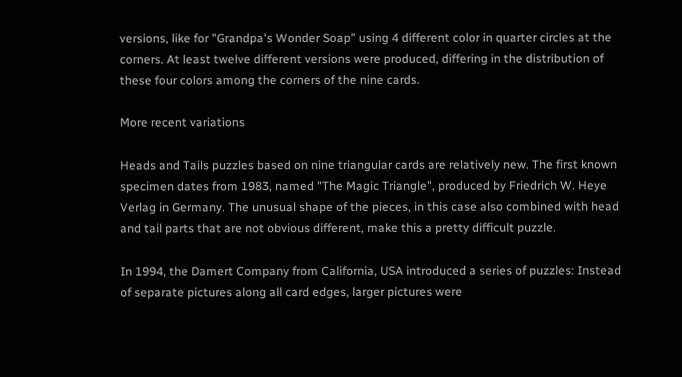versions, like for "Grandpa's Wonder Soap" using 4 different color in quarter circles at the corners. At least twelve different versions were produced, differing in the distribution of these four colors among the corners of the nine cards.

More recent variations

Heads and Tails puzzles based on nine triangular cards are relatively new. The first known specimen dates from 1983, named "The Magic Triangle", produced by Friedrich W. Heye Verlag in Germany. The unusual shape of the pieces, in this case also combined with head and tail parts that are not obvious different, make this a pretty difficult puzzle.

In 1994, the Damert Company from California, USA introduced a series of puzzles: Instead of separate pictures along all card edges, larger pictures were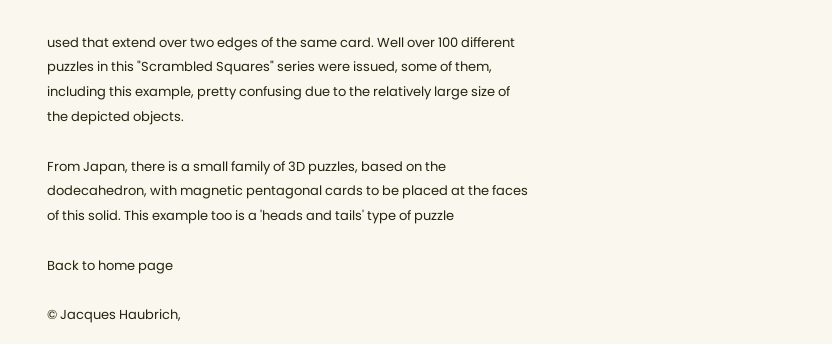used that extend over two edges of the same card. Well over 100 different puzzles in this "Scrambled Squares" series were issued, some of them, including this example, pretty confusing due to the relatively large size of the depicted objects.

From Japan, there is a small family of 3D puzzles, based on the dodecahedron, with magnetic pentagonal cards to be placed at the faces of this solid. This example too is a 'heads and tails' type of puzzle

Back to home page

© Jacques Haubrich,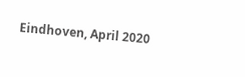Eindhoven, April 2020